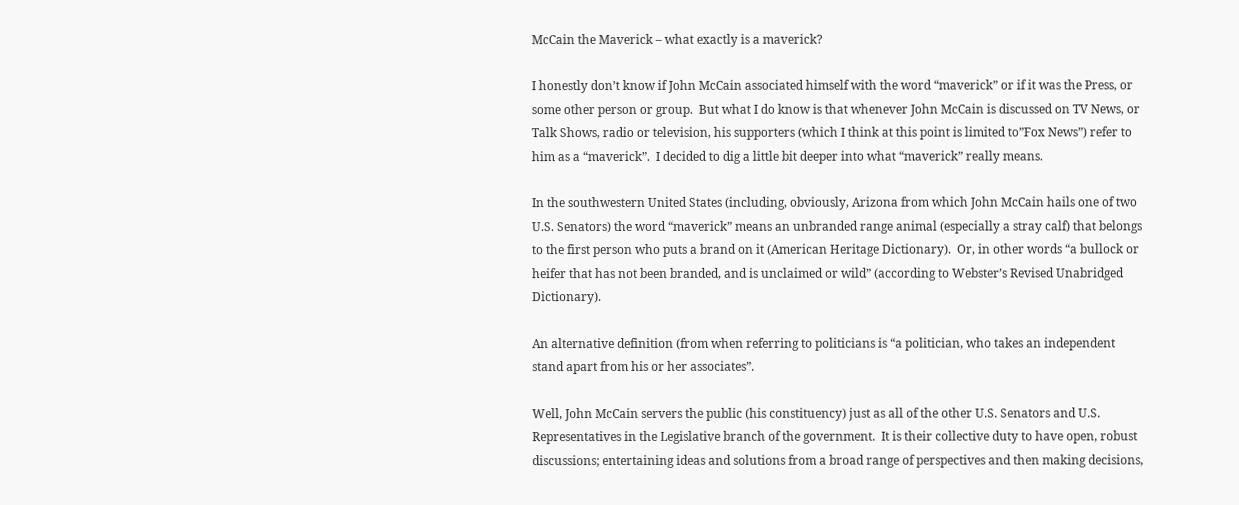McCain the Maverick – what exactly is a maverick?

I honestly don’t know if John McCain associated himself with the word “maverick” or if it was the Press, or some other person or group.  But what I do know is that whenever John McCain is discussed on TV News, or Talk Shows, radio or television, his supporters (which I think at this point is limited to”Fox News”) refer to him as a “maverick”.  I decided to dig a little bit deeper into what “maverick” really means.

In the southwestern United States (including, obviously, Arizona from which John McCain hails one of two U.S. Senators) the word “maverick” means an unbranded range animal (especially a stray calf) that belongs to the first person who puts a brand on it (American Heritage Dictionary).  Or, in other words “a bullock or heifer that has not been branded, and is unclaimed or wild” (according to Webster’s Revised Unabridged Dictionary).

An alternative definition (from when referring to politicians is “a politician, who takes an independent stand apart from his or her associates”.

Well, John McCain servers the public (his constituency) just as all of the other U.S. Senators and U.S. Representatives in the Legislative branch of the government.  It is their collective duty to have open, robust discussions; entertaining ideas and solutions from a broad range of perspectives and then making decisions,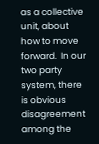as a collective unit, about how to move forward.  In our two party system, there is obvious disagreement among the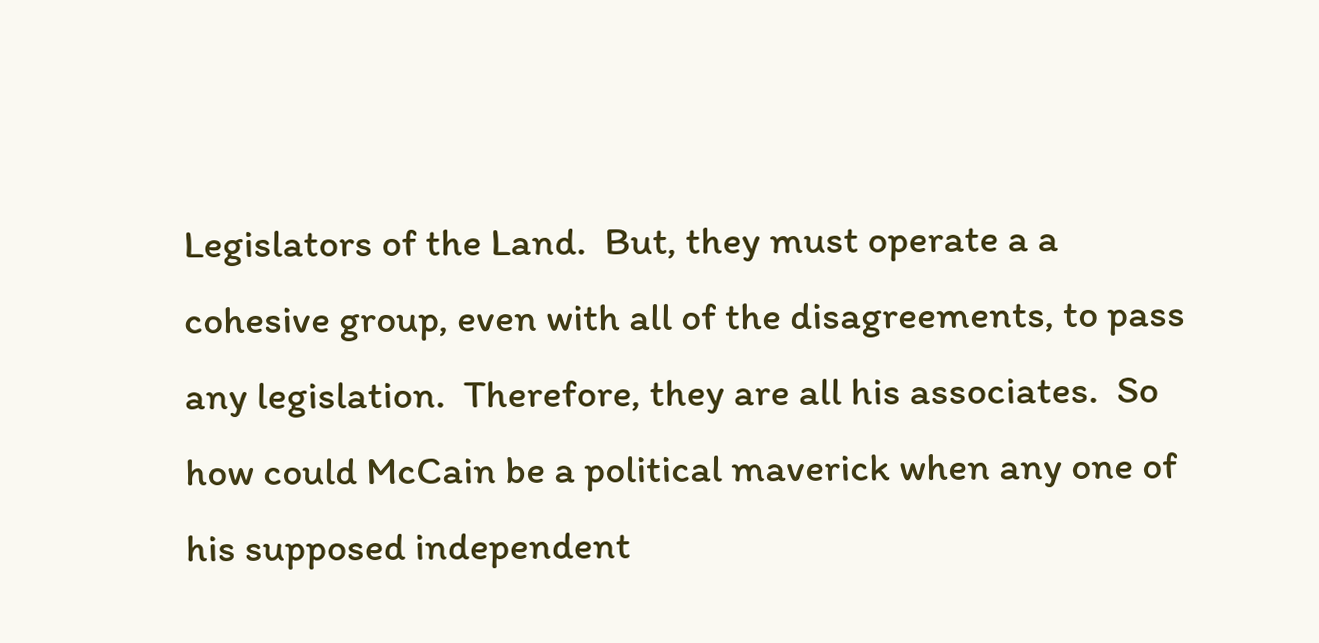Legislators of the Land.  But, they must operate a a cohesive group, even with all of the disagreements, to pass any legislation.  Therefore, they are all his associates.  So how could McCain be a political maverick when any one of his supposed independent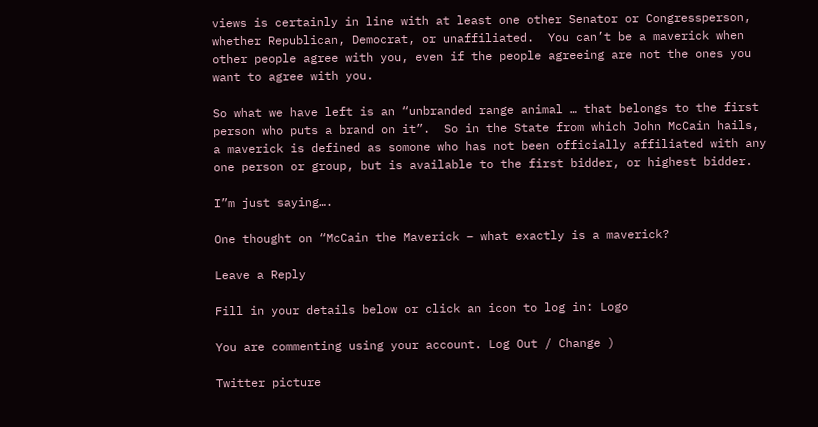views is certainly in line with at least one other Senator or Congressperson, whether Republican, Democrat, or unaffiliated.  You can’t be a maverick when other people agree with you, even if the people agreeing are not the ones you want to agree with you.

So what we have left is an “unbranded range animal … that belongs to the first person who puts a brand on it”.  So in the State from which John McCain hails, a maverick is defined as somone who has not been officially affiliated with any one person or group, but is available to the first bidder, or highest bidder.

I”m just saying….

One thought on “McCain the Maverick – what exactly is a maverick?

Leave a Reply

Fill in your details below or click an icon to log in: Logo

You are commenting using your account. Log Out / Change )

Twitter picture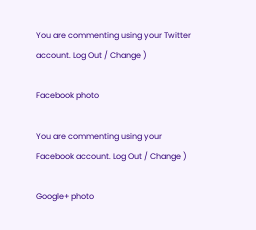You are commenting using your Twitter account. Log Out / Change )

Facebook photo

You are commenting using your Facebook account. Log Out / Change )

Google+ photo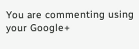You are commenting using your Google+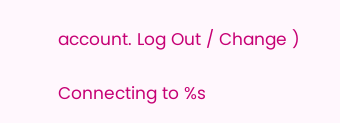account. Log Out / Change )

Connecting to %s